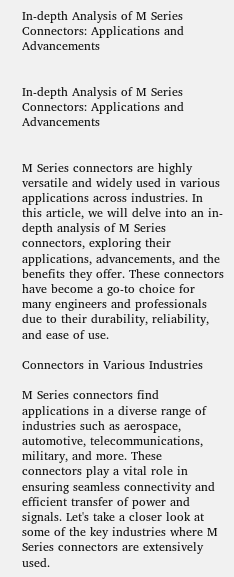In-depth Analysis of M Series Connectors: Applications and Advancements


In-depth Analysis of M Series Connectors: Applications and Advancements


M Series connectors are highly versatile and widely used in various applications across industries. In this article, we will delve into an in-depth analysis of M Series connectors, exploring their applications, advancements, and the benefits they offer. These connectors have become a go-to choice for many engineers and professionals due to their durability, reliability, and ease of use.

Connectors in Various Industries

M Series connectors find applications in a diverse range of industries such as aerospace, automotive, telecommunications, military, and more. These connectors play a vital role in ensuring seamless connectivity and efficient transfer of power and signals. Let's take a closer look at some of the key industries where M Series connectors are extensively used.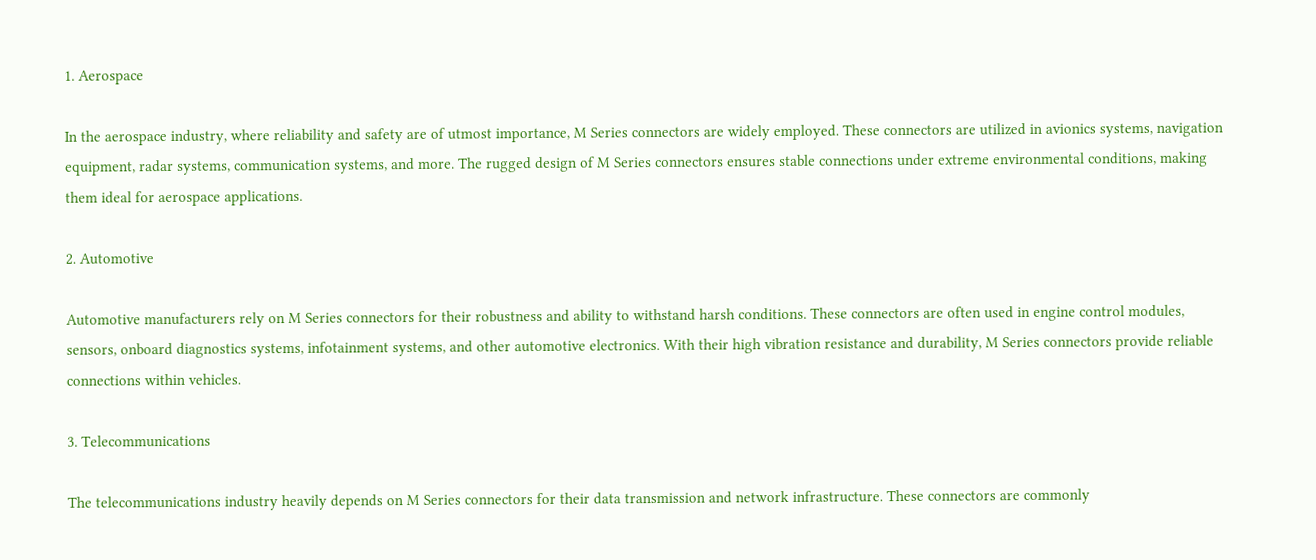1. Aerospace

In the aerospace industry, where reliability and safety are of utmost importance, M Series connectors are widely employed. These connectors are utilized in avionics systems, navigation equipment, radar systems, communication systems, and more. The rugged design of M Series connectors ensures stable connections under extreme environmental conditions, making them ideal for aerospace applications.

2. Automotive

Automotive manufacturers rely on M Series connectors for their robustness and ability to withstand harsh conditions. These connectors are often used in engine control modules, sensors, onboard diagnostics systems, infotainment systems, and other automotive electronics. With their high vibration resistance and durability, M Series connectors provide reliable connections within vehicles.

3. Telecommunications

The telecommunications industry heavily depends on M Series connectors for their data transmission and network infrastructure. These connectors are commonly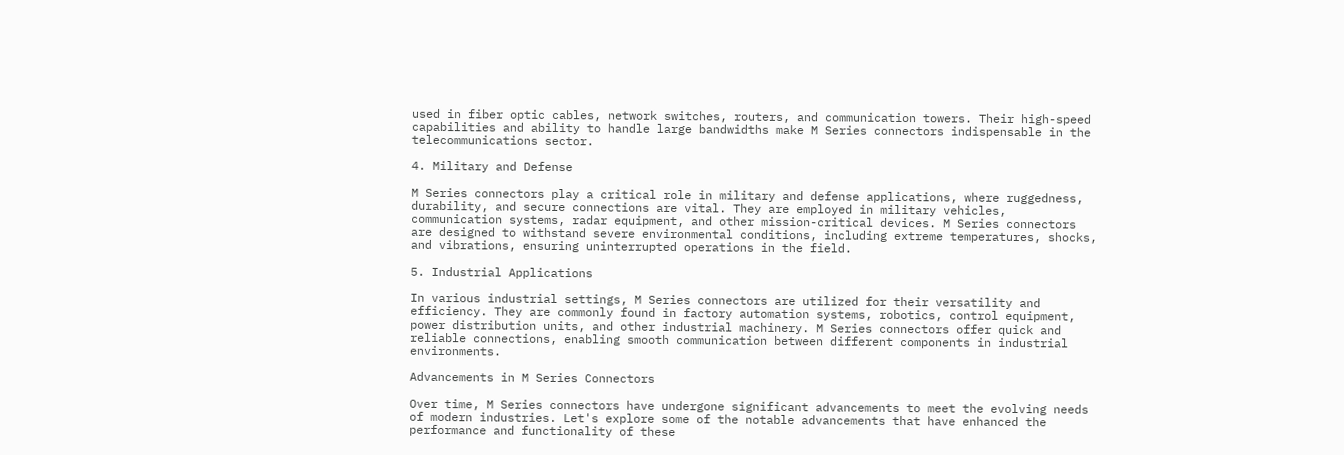used in fiber optic cables, network switches, routers, and communication towers. Their high-speed capabilities and ability to handle large bandwidths make M Series connectors indispensable in the telecommunications sector.

4. Military and Defense

M Series connectors play a critical role in military and defense applications, where ruggedness, durability, and secure connections are vital. They are employed in military vehicles, communication systems, radar equipment, and other mission-critical devices. M Series connectors are designed to withstand severe environmental conditions, including extreme temperatures, shocks, and vibrations, ensuring uninterrupted operations in the field.

5. Industrial Applications

In various industrial settings, M Series connectors are utilized for their versatility and efficiency. They are commonly found in factory automation systems, robotics, control equipment, power distribution units, and other industrial machinery. M Series connectors offer quick and reliable connections, enabling smooth communication between different components in industrial environments.

Advancements in M Series Connectors

Over time, M Series connectors have undergone significant advancements to meet the evolving needs of modern industries. Let's explore some of the notable advancements that have enhanced the performance and functionality of these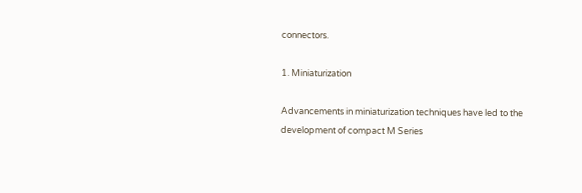connectors.

1. Miniaturization

Advancements in miniaturization techniques have led to the development of compact M Series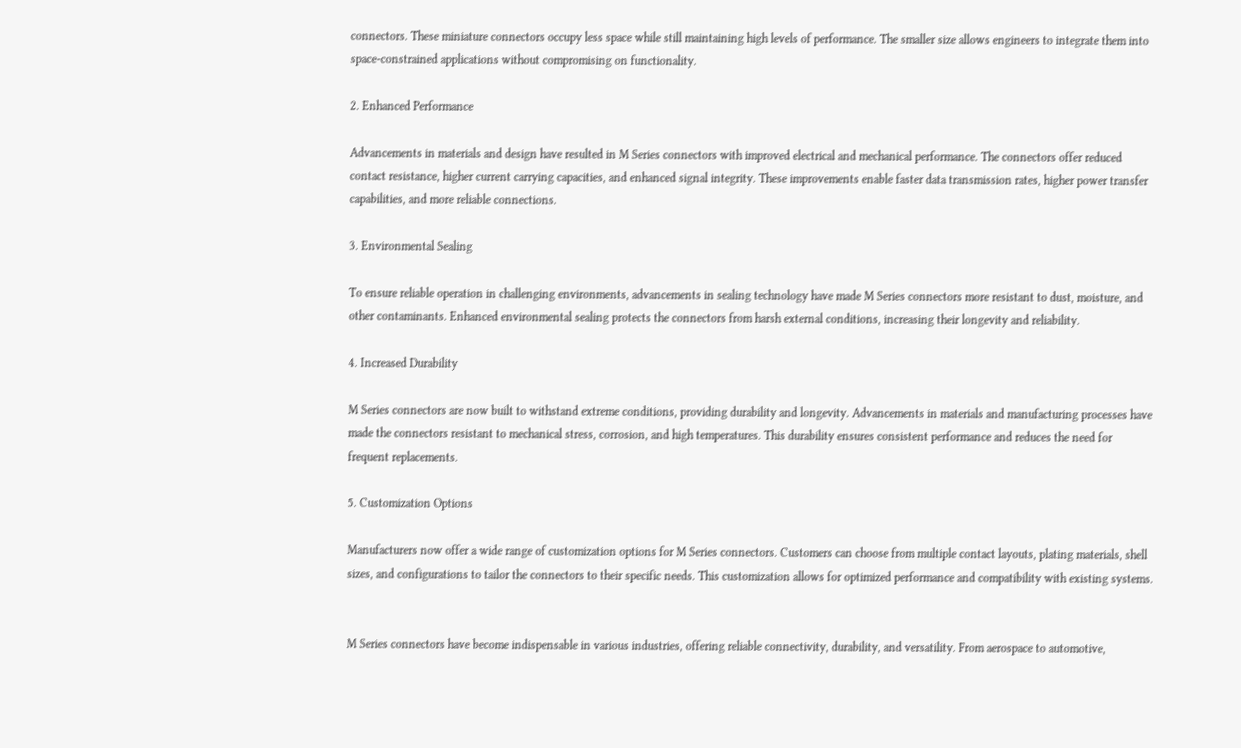connectors. These miniature connectors occupy less space while still maintaining high levels of performance. The smaller size allows engineers to integrate them into space-constrained applications without compromising on functionality.

2. Enhanced Performance

Advancements in materials and design have resulted in M Series connectors with improved electrical and mechanical performance. The connectors offer reduced contact resistance, higher current carrying capacities, and enhanced signal integrity. These improvements enable faster data transmission rates, higher power transfer capabilities, and more reliable connections.

3. Environmental Sealing

To ensure reliable operation in challenging environments, advancements in sealing technology have made M Series connectors more resistant to dust, moisture, and other contaminants. Enhanced environmental sealing protects the connectors from harsh external conditions, increasing their longevity and reliability.

4. Increased Durability

M Series connectors are now built to withstand extreme conditions, providing durability and longevity. Advancements in materials and manufacturing processes have made the connectors resistant to mechanical stress, corrosion, and high temperatures. This durability ensures consistent performance and reduces the need for frequent replacements.

5. Customization Options

Manufacturers now offer a wide range of customization options for M Series connectors. Customers can choose from multiple contact layouts, plating materials, shell sizes, and configurations to tailor the connectors to their specific needs. This customization allows for optimized performance and compatibility with existing systems.


M Series connectors have become indispensable in various industries, offering reliable connectivity, durability, and versatility. From aerospace to automotive,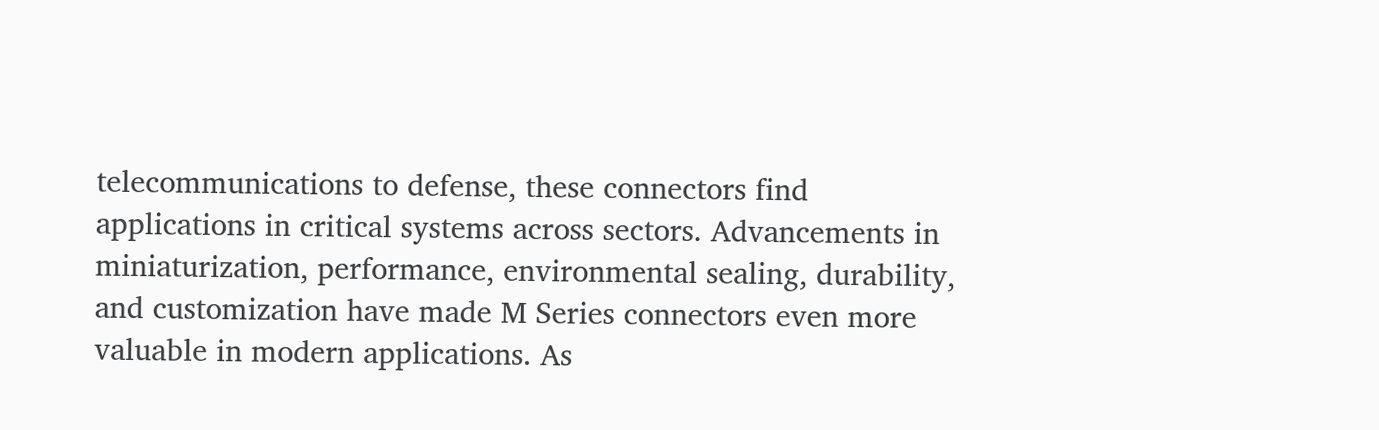telecommunications to defense, these connectors find applications in critical systems across sectors. Advancements in miniaturization, performance, environmental sealing, durability, and customization have made M Series connectors even more valuable in modern applications. As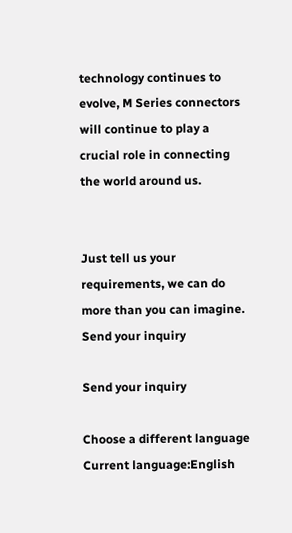technology continues to evolve, M Series connectors will continue to play a crucial role in connecting the world around us.


Just tell us your requirements, we can do more than you can imagine.
Send your inquiry

Send your inquiry

Choose a different language
Current language:English